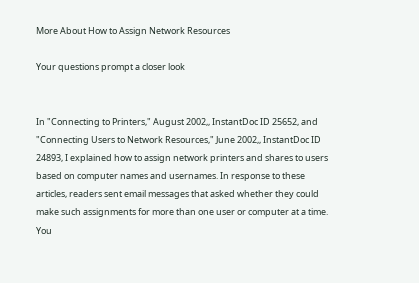More About How to Assign Network Resources

Your questions prompt a closer look


In "Connecting to Printers," August 2002,, InstantDoc ID 25652, and "Connecting Users to Network Resources," June 2002,, InstantDoc ID 24893, I explained how to assign network printers and shares to users based on computer names and usernames. In response to these articles, readers sent email messages that asked whether they could make such assignments for more than one user or computer at a time. You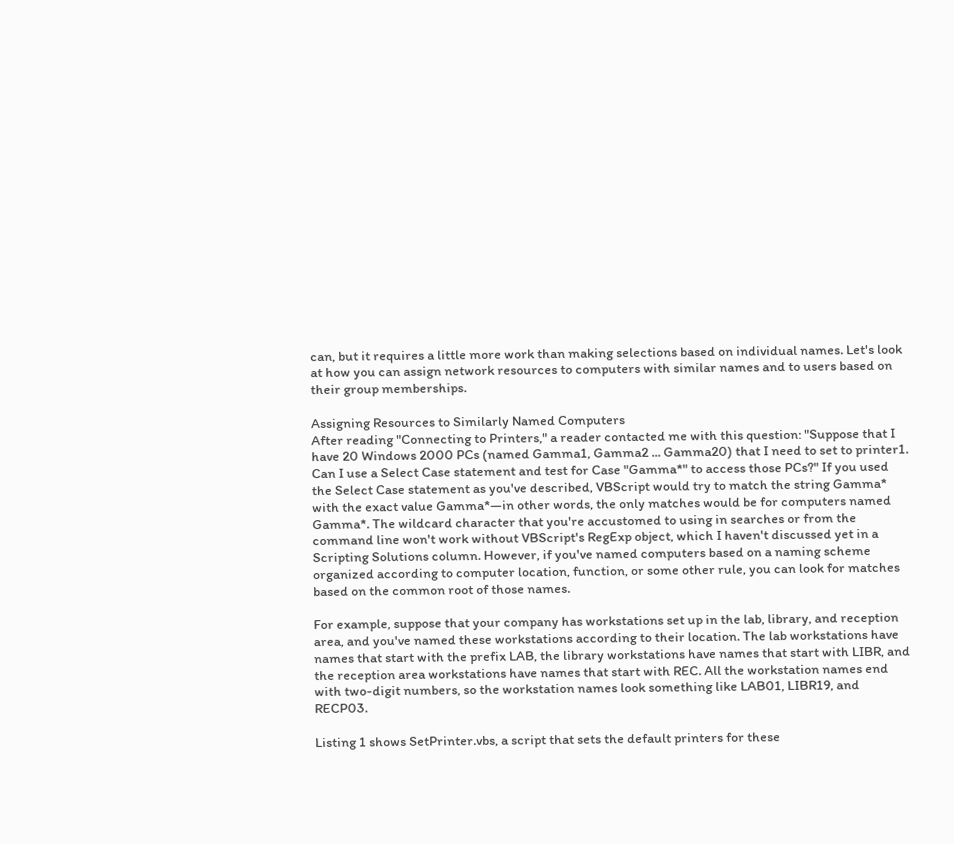can, but it requires a little more work than making selections based on individual names. Let's look at how you can assign network resources to computers with similar names and to users based on their group memberships.

Assigning Resources to Similarly Named Computers
After reading "Connecting to Printers," a reader contacted me with this question: "Suppose that I have 20 Windows 2000 PCs (named Gamma1, Gamma2 ... Gamma20) that I need to set to printer1. Can I use a Select Case statement and test for Case "Gamma*" to access those PCs?" If you used the Select Case statement as you've described, VBScript would try to match the string Gamma* with the exact value Gamma*—in other words, the only matches would be for computers named Gamma*. The wildcard character that you're accustomed to using in searches or from the command line won't work without VBScript's RegExp object, which I haven't discussed yet in a Scripting Solutions column. However, if you've named computers based on a naming scheme organized according to computer location, function, or some other rule, you can look for matches based on the common root of those names.

For example, suppose that your company has workstations set up in the lab, library, and reception area, and you've named these workstations according to their location. The lab workstations have names that start with the prefix LAB, the library workstations have names that start with LIBR, and the reception area workstations have names that start with REC. All the workstation names end with two-digit numbers, so the workstation names look something like LAB01, LIBR19, and RECP03.

Listing 1 shows SetPrinter.vbs, a script that sets the default printers for these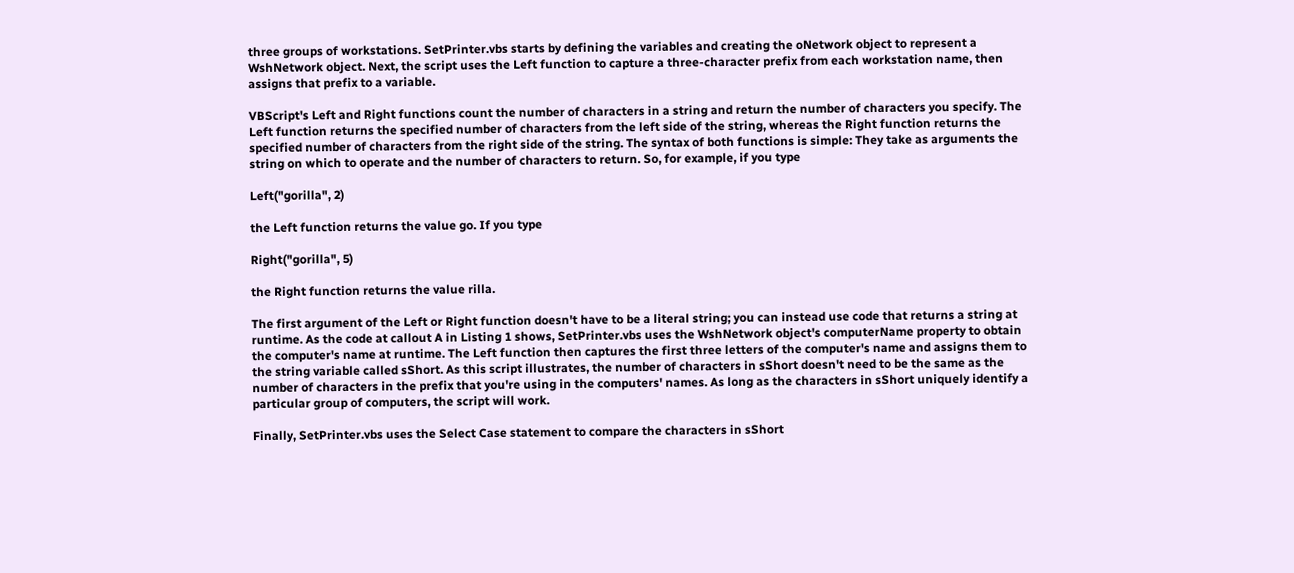three groups of workstations. SetPrinter.vbs starts by defining the variables and creating the oNetwork object to represent a WshNetwork object. Next, the script uses the Left function to capture a three-character prefix from each workstation name, then assigns that prefix to a variable.

VBScript's Left and Right functions count the number of characters in a string and return the number of characters you specify. The Left function returns the specified number of characters from the left side of the string, whereas the Right function returns the specified number of characters from the right side of the string. The syntax of both functions is simple: They take as arguments the string on which to operate and the number of characters to return. So, for example, if you type

Left("gorilla", 2)

the Left function returns the value go. If you type

Right("gorilla", 5)

the Right function returns the value rilla.

The first argument of the Left or Right function doesn't have to be a literal string; you can instead use code that returns a string at runtime. As the code at callout A in Listing 1 shows, SetPrinter.vbs uses the WshNetwork object's computerName property to obtain the computer's name at runtime. The Left function then captures the first three letters of the computer's name and assigns them to the string variable called sShort. As this script illustrates, the number of characters in sShort doesn't need to be the same as the number of characters in the prefix that you're using in the computers' names. As long as the characters in sShort uniquely identify a particular group of computers, the script will work.

Finally, SetPrinter.vbs uses the Select Case statement to compare the characters in sShort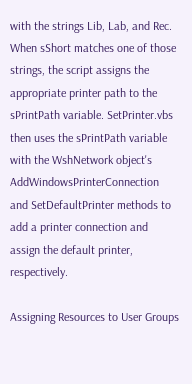with the strings Lib, Lab, and Rec. When sShort matches one of those strings, the script assigns the appropriate printer path to the sPrintPath variable. SetPrinter.vbs then uses the sPrintPath variable with the WshNetwork object's AddWindowsPrinterConnection and SetDefaultPrinter methods to add a printer connection and assign the default printer, respectively.

Assigning Resources to User Groups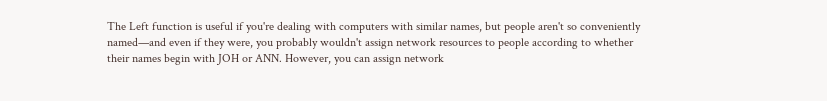The Left function is useful if you're dealing with computers with similar names, but people aren't so conveniently named—and even if they were, you probably wouldn't assign network resources to people according to whether their names begin with JOH or ANN. However, you can assign network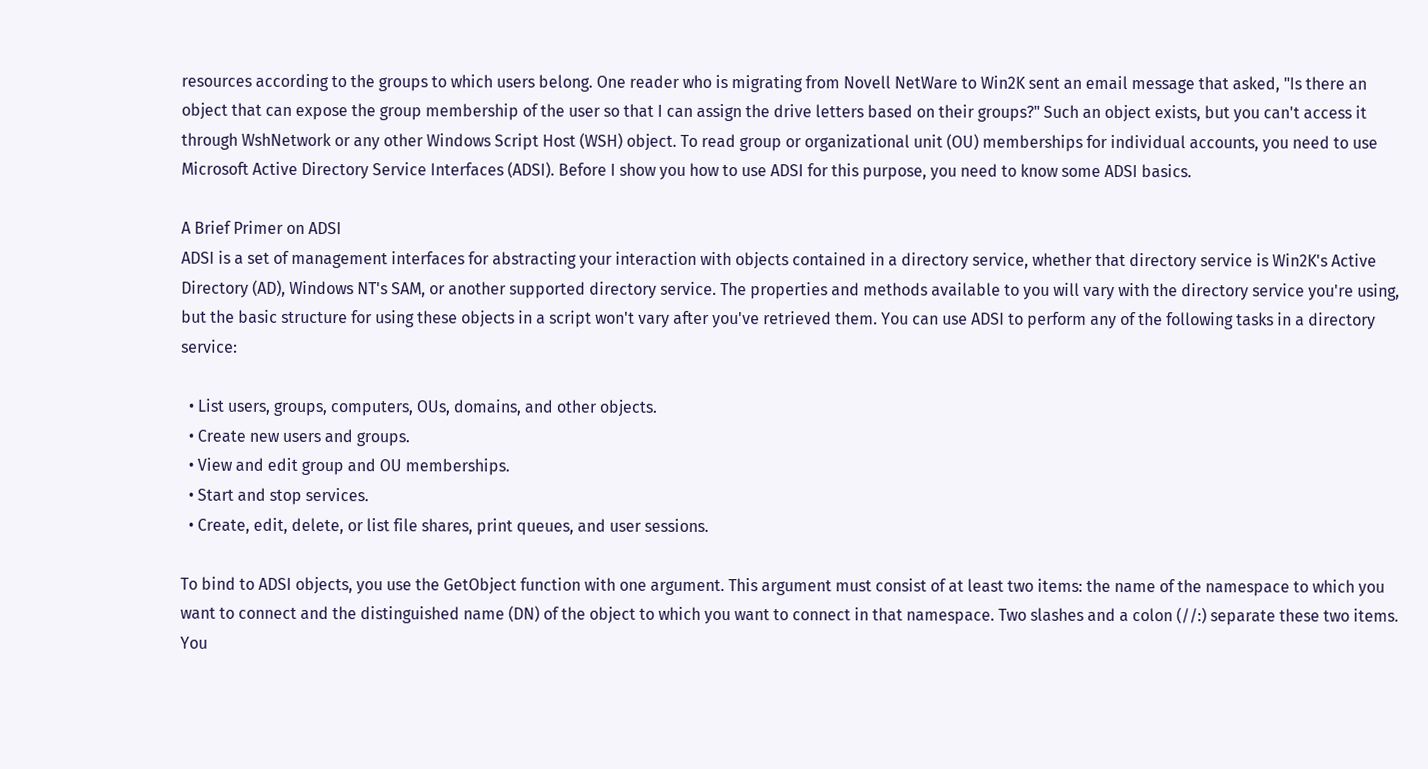resources according to the groups to which users belong. One reader who is migrating from Novell NetWare to Win2K sent an email message that asked, "Is there an object that can expose the group membership of the user so that I can assign the drive letters based on their groups?" Such an object exists, but you can't access it through WshNetwork or any other Windows Script Host (WSH) object. To read group or organizational unit (OU) memberships for individual accounts, you need to use Microsoft Active Directory Service Interfaces (ADSI). Before I show you how to use ADSI for this purpose, you need to know some ADSI basics.

A Brief Primer on ADSI
ADSI is a set of management interfaces for abstracting your interaction with objects contained in a directory service, whether that directory service is Win2K's Active Directory (AD), Windows NT's SAM, or another supported directory service. The properties and methods available to you will vary with the directory service you're using, but the basic structure for using these objects in a script won't vary after you've retrieved them. You can use ADSI to perform any of the following tasks in a directory service:

  • List users, groups, computers, OUs, domains, and other objects.
  • Create new users and groups.
  • View and edit group and OU memberships.
  • Start and stop services.
  • Create, edit, delete, or list file shares, print queues, and user sessions.

To bind to ADSI objects, you use the GetObject function with one argument. This argument must consist of at least two items: the name of the namespace to which you want to connect and the distinguished name (DN) of the object to which you want to connect in that namespace. Two slashes and a colon (//:) separate these two items. You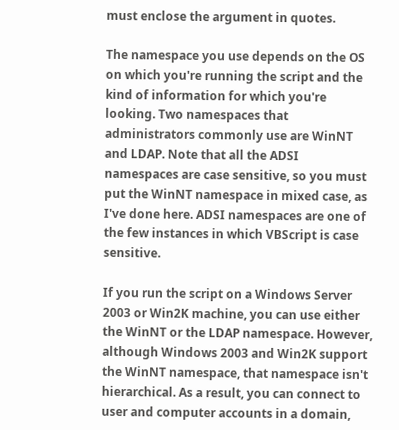must enclose the argument in quotes.

The namespace you use depends on the OS on which you're running the script and the kind of information for which you're looking. Two namespaces that administrators commonly use are WinNT and LDAP. Note that all the ADSI namespaces are case sensitive, so you must put the WinNT namespace in mixed case, as I've done here. ADSI namespaces are one of the few instances in which VBScript is case sensitive.

If you run the script on a Windows Server 2003 or Win2K machine, you can use either the WinNT or the LDAP namespace. However, although Windows 2003 and Win2K support the WinNT namespace, that namespace isn't hierarchical. As a result, you can connect to user and computer accounts in a domain,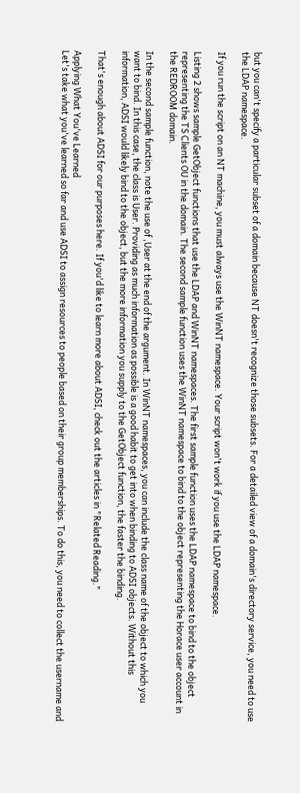but you can't specify a particular subset of a domain because NT doesn't recognize those subsets. For a detailed view of a domain's directory service, you need to use the LDAP namespace.

If you run the script on an NT machine, you must always use the WinNT namespace. Your script won't work if you use the LDAP namespace.

Listing 2 shows sample GetObject functions that use the LDAP and WinNT namespaces. The first sample function uses the LDAP namespace to bind to the object representing the TS Clients OU in the domain. The second sample function uses the WinNT namespace to bind to the object representing the Horace user account in the REDROOM domain.

In the second sample function, note the use of ,User at the end of the argument. In WinNT namespaces, you can include the class name of the object to which you want to bind. In this case, the class is User. Providing as much information as possible is a good habit to get into when binding to ADSI objects. Without this information, ADSI would likely bind to the object, but the more information you supply to the GetObject function, the faster the binding.

That's enough about ADSI for our purposes here. If you'd like to learn more about ADSI, check out the articles in "Related Reading."

Applying What You've Learned
Let's take what you've learned so far and use ADSI to assign resources to people based on their group memberships. To do this, you need to collect the username and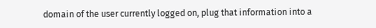domain of the user currently logged on, plug that information into a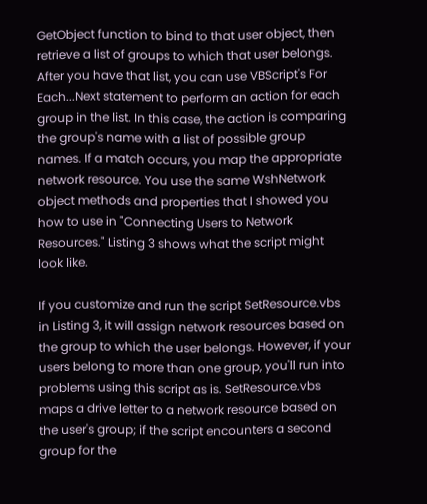GetObject function to bind to that user object, then retrieve a list of groups to which that user belongs. After you have that list, you can use VBScript's For Each...Next statement to perform an action for each group in the list. In this case, the action is comparing the group's name with a list of possible group names. If a match occurs, you map the appropriate network resource. You use the same WshNetwork object methods and properties that I showed you how to use in "Connecting Users to Network Resources." Listing 3 shows what the script might look like.

If you customize and run the script SetResource.vbs in Listing 3, it will assign network resources based on the group to which the user belongs. However, if your users belong to more than one group, you'll run into problems using this script as is. SetResource.vbs maps a drive letter to a network resource based on the user's group; if the script encounters a second group for the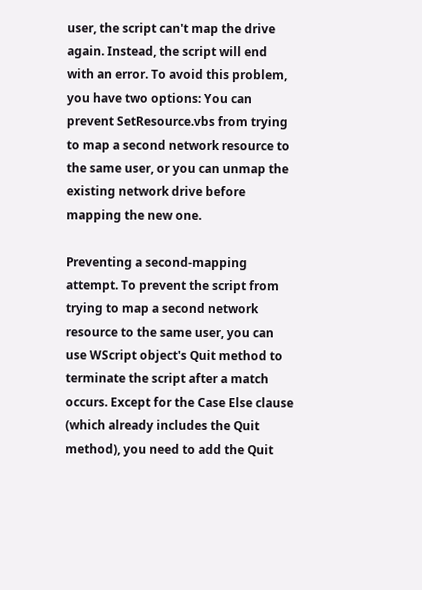user, the script can't map the drive again. Instead, the script will end with an error. To avoid this problem, you have two options: You can prevent SetResource.vbs from trying to map a second network resource to the same user, or you can unmap the existing network drive before mapping the new one.

Preventing a second-mapping attempt. To prevent the script from trying to map a second network resource to the same user, you can use WScript object's Quit method to terminate the script after a match occurs. Except for the Case Else clause (which already includes the Quit method), you need to add the Quit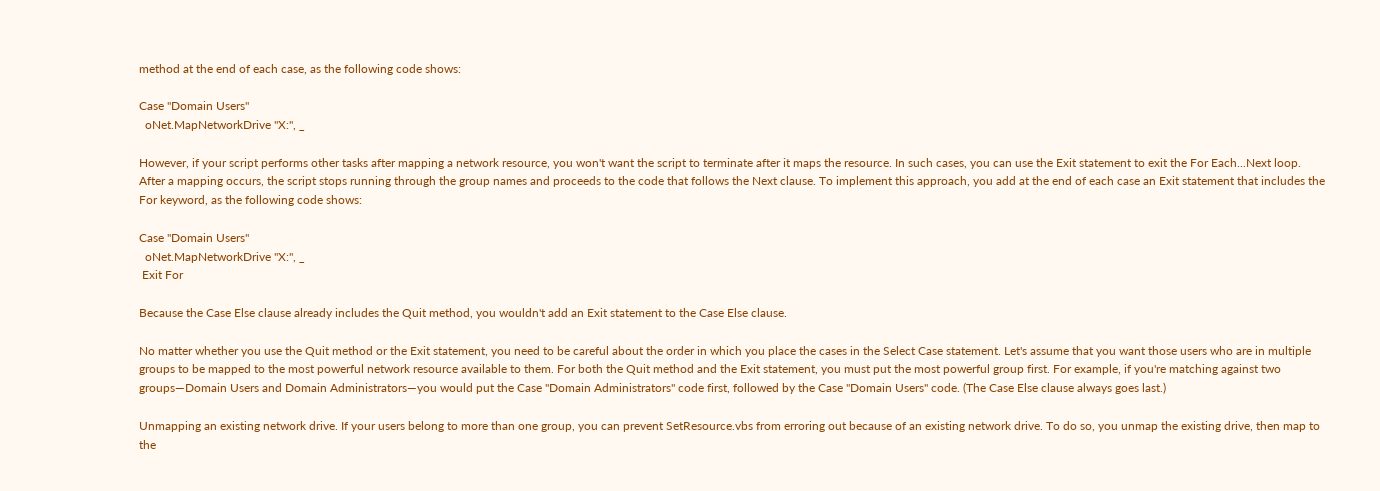method at the end of each case, as the following code shows:

Case "Domain Users"
  oNet.MapNetworkDrive "X:", _

However, if your script performs other tasks after mapping a network resource, you won't want the script to terminate after it maps the resource. In such cases, you can use the Exit statement to exit the For Each...Next loop. After a mapping occurs, the script stops running through the group names and proceeds to the code that follows the Next clause. To implement this approach, you add at the end of each case an Exit statement that includes the For keyword, as the following code shows:

Case "Domain Users"
  oNet.MapNetworkDrive "X:", _
 Exit For

Because the Case Else clause already includes the Quit method, you wouldn't add an Exit statement to the Case Else clause.

No matter whether you use the Quit method or the Exit statement, you need to be careful about the order in which you place the cases in the Select Case statement. Let's assume that you want those users who are in multiple groups to be mapped to the most powerful network resource available to them. For both the Quit method and the Exit statement, you must put the most powerful group first. For example, if you're matching against two groups—Domain Users and Domain Administrators—you would put the Case "Domain Administrators" code first, followed by the Case "Domain Users" code. (The Case Else clause always goes last.)

Unmapping an existing network drive. If your users belong to more than one group, you can prevent SetResource.vbs from erroring out because of an existing network drive. To do so, you unmap the existing drive, then map to the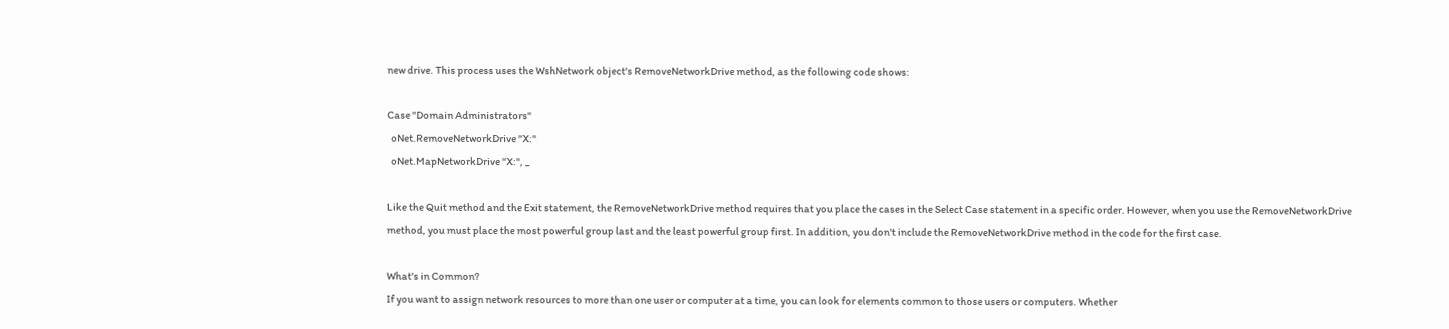new drive. This process uses the WshNetwork object's RemoveNetworkDrive method, as the following code shows:

Case "Domain Administrators"
  oNet.RemoveNetworkDrive "X:"
  oNet.MapNetworkDrive "X:", _

Like the Quit method and the Exit statement, the RemoveNetworkDrive method requires that you place the cases in the Select Case statement in a specific order. However, when you use the RemoveNetworkDrive method, you must place the most powerful group last and the least powerful group first. In addition, you don't include the RemoveNetworkDrive method in the code for the first case.

What's in Common?
If you want to assign network resources to more than one user or computer at a time, you can look for elements common to those users or computers. Whether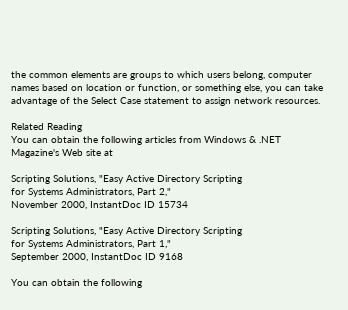the common elements are groups to which users belong, computer names based on location or function, or something else, you can take advantage of the Select Case statement to assign network resources.

Related Reading
You can obtain the following articles from Windows & .NET Magazine's Web site at

Scripting Solutions, "Easy Active Directory Scripting
for Systems Administrators, Part 2,"
November 2000, InstantDoc ID 15734

Scripting Solutions, "Easy Active Directory Scripting
for Systems Administrators, Part 1,"
September 2000, InstantDoc ID 9168

You can obtain the following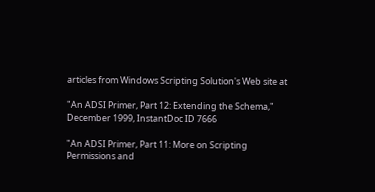articles from Windows Scripting Solution's Web site at

"An ADSI Primer, Part 12: Extending the Schema,"
December 1999, InstantDoc ID 7666

"An ADSI Primer, Part 11: More on Scripting
Permissions and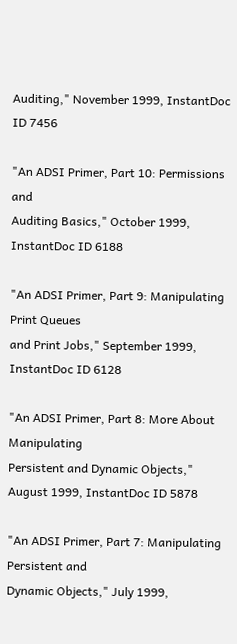Auditing," November 1999, InstantDoc ID 7456

"An ADSI Primer, Part 10: Permissions and
Auditing Basics," October 1999, InstantDoc ID 6188

"An ADSI Primer, Part 9: Manipulating Print Queues
and Print Jobs," September 1999, InstantDoc ID 6128

"An ADSI Primer, Part 8: More About Manipulating
Persistent and Dynamic Objects," August 1999, InstantDoc ID 5878

"An ADSI Primer, Part 7: Manipulating Persistent and
Dynamic Objects," July 1999,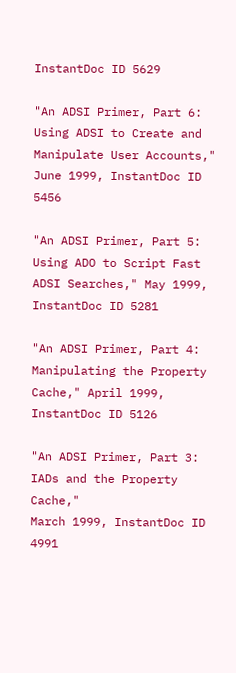InstantDoc ID 5629

"An ADSI Primer, Part 6: Using ADSI to Create and
Manipulate User Accounts," June 1999, InstantDoc ID 5456

"An ADSI Primer, Part 5: Using ADO to Script Fast
ADSI Searches," May 1999, InstantDoc ID 5281

"An ADSI Primer, Part 4: Manipulating the Property
Cache," April 1999, InstantDoc ID 5126

"An ADSI Primer, Part 3: IADs and the Property Cache,"
March 1999, InstantDoc ID 4991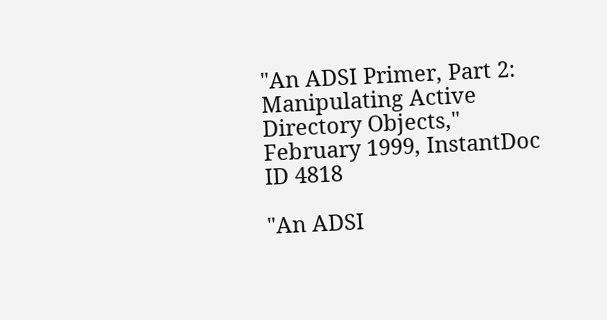"An ADSI Primer, Part 2: Manipulating Active Directory Objects,"
February 1999, InstantDoc ID 4818

"An ADSI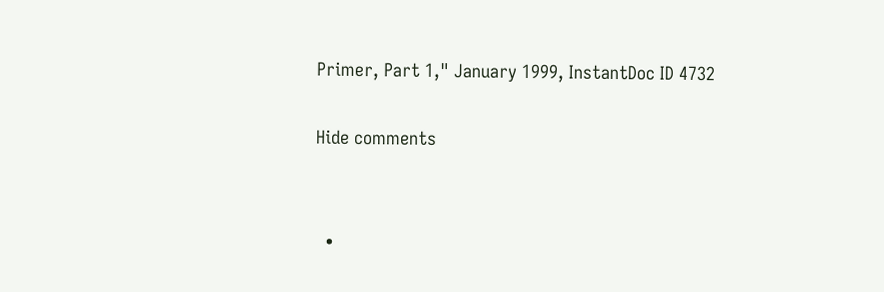Primer, Part 1," January 1999, InstantDoc ID 4732

Hide comments


  •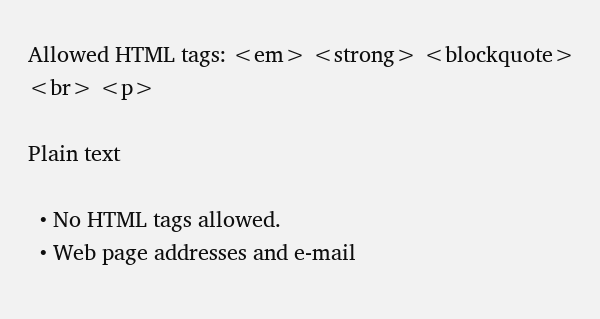Allowed HTML tags: <em> <strong> <blockquote> <br> <p>

Plain text

  • No HTML tags allowed.
  • Web page addresses and e-mail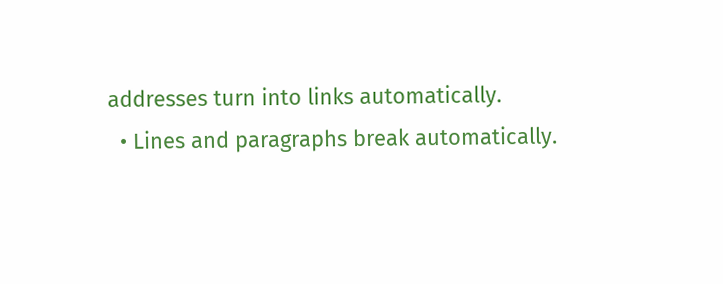addresses turn into links automatically.
  • Lines and paragraphs break automatically.